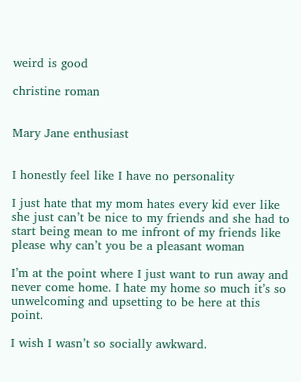weird is good

christine roman


Mary Jane enthusiast


I honestly feel like I have no personality

I just hate that my mom hates every kid ever like she just can’t be nice to my friends and she had to start being mean to me infront of my friends like please why can’t you be a pleasant woman

I’m at the point where I just want to run away and never come home. I hate my home so much it’s so unwelcoming and upsetting to be here at this point.

I wish I wasn’t so socially awkward.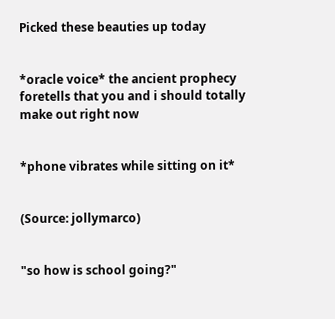Picked these beauties up today


*oracle voice* the ancient prophecy foretells that you and i should totally make out right now


*phone vibrates while sitting on it*


(Source: jollymarco)


"so how is school going?"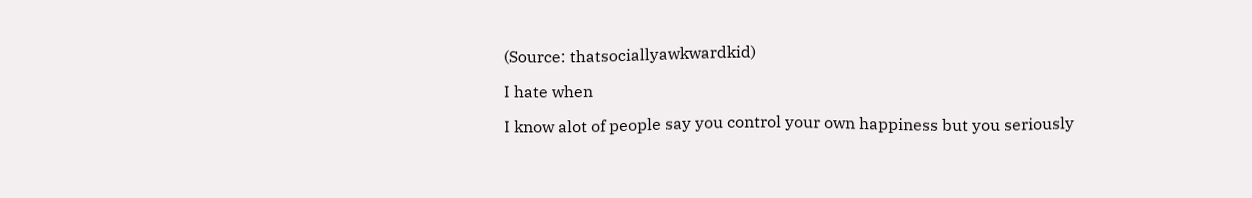(Source: thatsociallyawkwardkid)

I hate when

I know alot of people say you control your own happiness but you seriously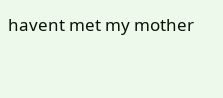havent met my mother